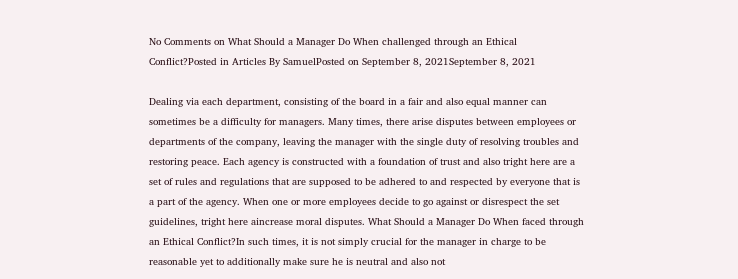No Comments on What Should a Manager Do When challenged through an Ethical Conflict?Posted in Articles By SamuelPosted on September 8, 2021September 8, 2021

Dealing via each department, consisting of the board in a fair and also equal manner can sometimes be a difficulty for managers. Many times, there arise disputes between employees or departments of the company, leaving the manager with the single duty of resolving troubles and restoring peace. Each agency is constructed with a foundation of trust and also tright here are a set of rules and regulations that are supposed to be adhered to and respected by everyone that is a part of the agency. When one or more employees decide to go against or disrespect the set guidelines, tright here aincrease moral disputes. What Should a Manager Do When faced through an Ethical Conflict?In such times, it is not simply crucial for the manager in charge to be reasonable yet to additionally make sure he is neutral and also not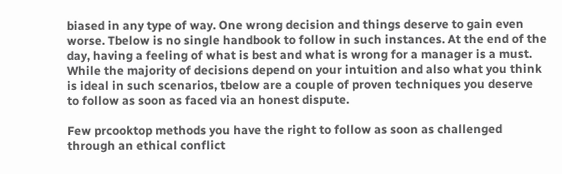biased in any type of way. One wrong decision and things deserve to gain even worse. Tbelow is no single handbook to follow in such instances. At the end of the day, having a feeling of what is best and what is wrong for a manager is a must. While the majority of decisions depend on your intuition and also what you think is ideal in such scenarios, tbelow are a couple of proven techniques you deserve to follow as soon as faced via an honest dispute.

Few prcooktop methods you have the right to follow as soon as challenged through an ethical conflict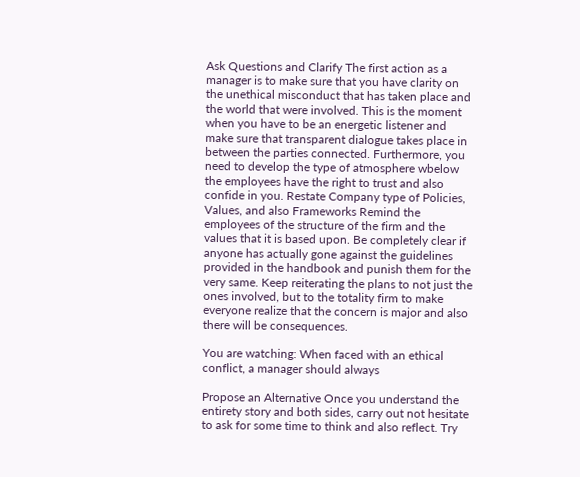Ask Questions and Clarify The first action as a manager is to make sure that you have clarity on the unethical misconduct that has taken place and the world that were involved. This is the moment when you have to be an energetic listener and make sure that transparent dialogue takes place in between the parties connected. Furthermore, you need to develop the type of atmosphere wbelow the employees have the right to trust and also confide in you. Restate Company type of Policies, Values, and also Frameworks Remind the employees of the structure of the firm and the values that it is based upon. Be completely clear if anyone has actually gone against the guidelines provided in the handbook and punish them for the very same. Keep reiterating the plans to not just the ones involved, but to the totality firm to make everyone realize that the concern is major and also there will be consequences.

You are watching: When faced with an ethical conflict, a manager should always

Propose an Alternative Once you understand the entirety story and both sides, carry out not hesitate to ask for some time to think and also reflect. Try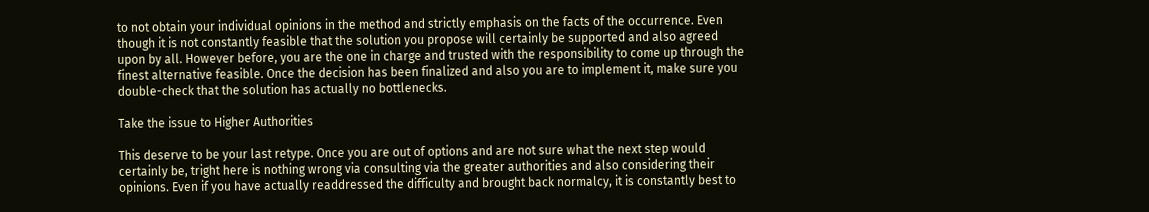to not obtain your individual opinions in the method and strictly emphasis on the facts of the occurrence. Even though it is not constantly feasible that the solution you propose will certainly be supported and also agreed upon by all. However before, you are the one in charge and trusted with the responsibility to come up through the finest alternative feasible. Once the decision has been finalized and also you are to implement it, make sure you double-check that the solution has actually no bottlenecks.

Take the issue to Higher Authorities

This deserve to be your last retype. Once you are out of options and are not sure what the next step would certainly be, tright here is nothing wrong via consulting via the greater authorities and also considering their opinions. Even if you have actually readdressed the difficulty and brought back normalcy, it is constantly best to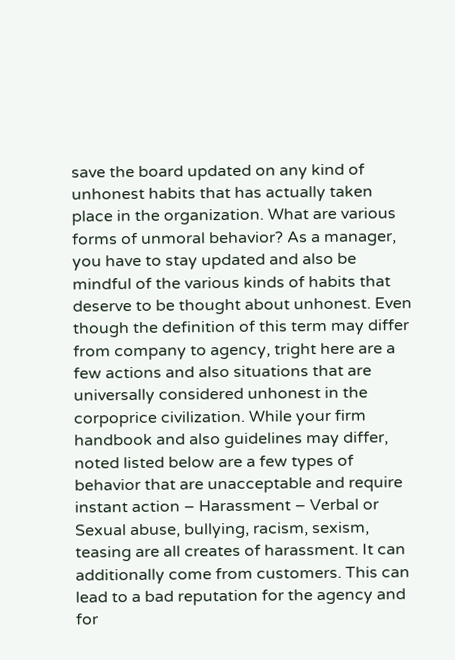save the board updated on any kind of unhonest habits that has actually taken place in the organization. What are various forms of unmoral behavior? As a manager, you have to stay updated and also be mindful of the various kinds of habits that deserve to be thought about unhonest. Even though the definition of this term may differ from company to agency, tright here are a few actions and also situations that are universally considered unhonest in the corpoprice civilization. While your firm handbook and also guidelines may differ, noted listed below are a few types of behavior that are unacceptable and require instant action – Harassment – Verbal or Sexual abuse, bullying, racism, sexism, teasing are all creates of harassment. It can additionally come from customers. This can lead to a bad reputation for the agency and for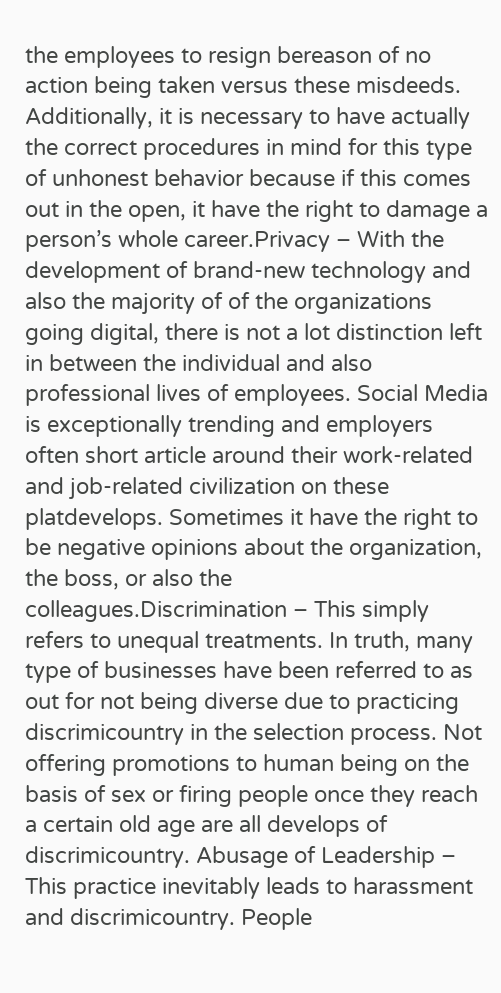the employees to resign bereason of no action being taken versus these misdeeds. Additionally, it is necessary to have actually the correct procedures in mind for this type of unhonest behavior because if this comes out in the open, it have the right to damage a person’s whole career.Privacy – With the development of brand-new technology and also the majority of of the organizations going digital, there is not a lot distinction left in between the individual and also professional lives of employees. Social Media is exceptionally trending and employers often short article around their work-related and job-related civilization on these platdevelops. Sometimes it have the right to be negative opinions about the organization, the boss, or also the colleagues.Discrimination – This simply refers to unequal treatments. In truth, many type of businesses have been referred to as out for not being diverse due to practicing discrimicountry in the selection process. Not offering promotions to human being on the basis of sex or firing people once they reach a certain old age are all develops of discrimicountry. Abusage of Leadership – This practice inevitably leads to harassment and discrimicountry. People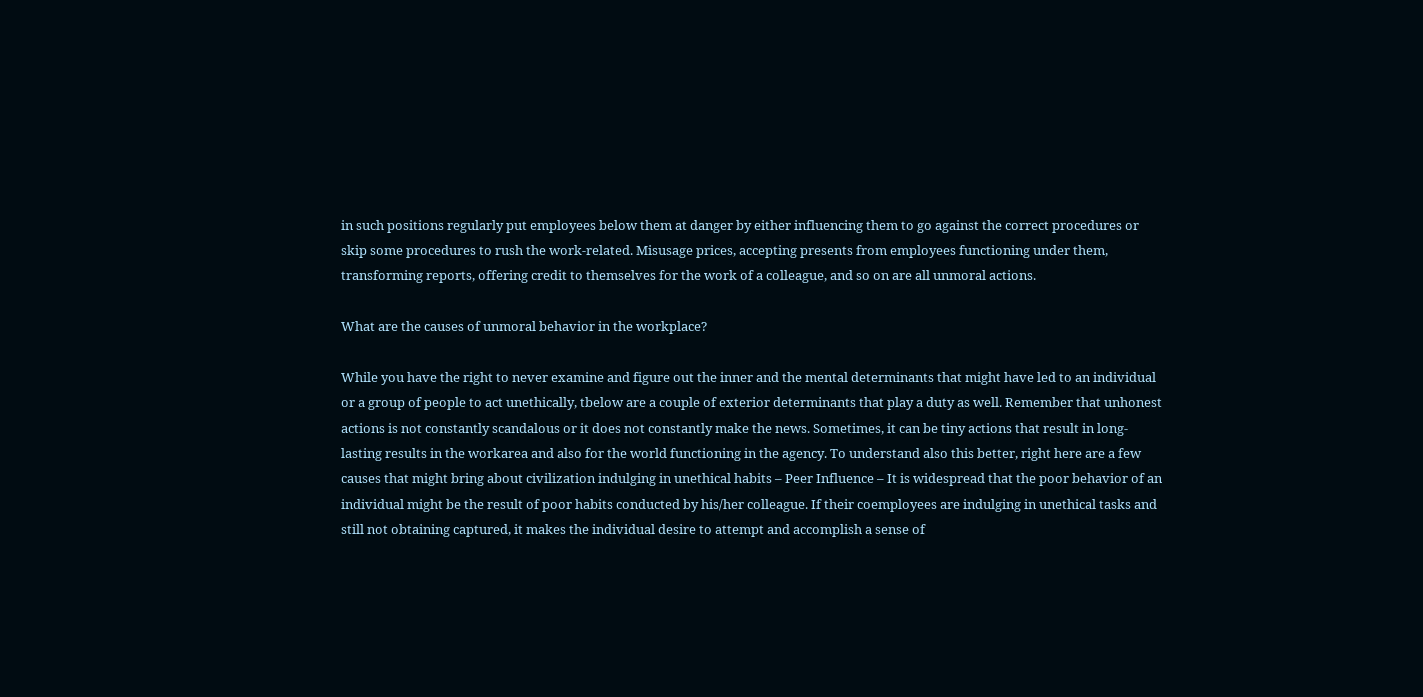in such positions regularly put employees below them at danger by either influencing them to go against the correct procedures or skip some procedures to rush the work-related. Misusage prices, accepting presents from employees functioning under them, transforming reports, offering credit to themselves for the work of a colleague, and so on are all unmoral actions.

What are the causes of unmoral behavior in the workplace?

While you have the right to never examine and figure out the inner and the mental determinants that might have led to an individual or a group of people to act unethically, tbelow are a couple of exterior determinants that play a duty as well. Remember that unhonest actions is not constantly scandalous or it does not constantly make the news. Sometimes, it can be tiny actions that result in long-lasting results in the workarea and also for the world functioning in the agency. To understand also this better, right here are a few causes that might bring about civilization indulging in unethical habits – Peer Influence – It is widespread that the poor behavior of an individual might be the result of poor habits conducted by his/her colleague. If their coemployees are indulging in unethical tasks and still not obtaining captured, it makes the individual desire to attempt and accomplish a sense of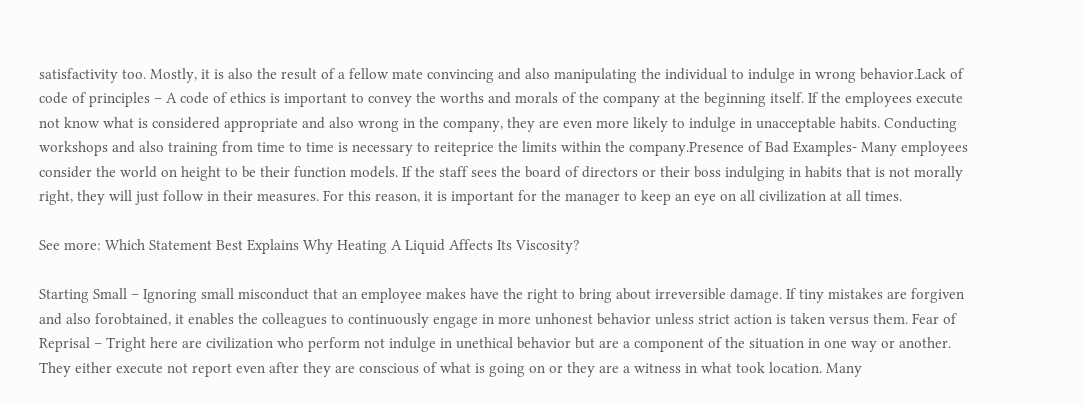satisfactivity too. Mostly, it is also the result of a fellow mate convincing and also manipulating the individual to indulge in wrong behavior.Lack of code of principles – A code of ethics is important to convey the worths and morals of the company at the beginning itself. If the employees execute not know what is considered appropriate and also wrong in the company, they are even more likely to indulge in unacceptable habits. Conducting workshops and also training from time to time is necessary to reiteprice the limits within the company.Presence of Bad Examples- Many employees consider the world on height to be their function models. If the staff sees the board of directors or their boss indulging in habits that is not morally right, they will just follow in their measures. For this reason, it is important for the manager to keep an eye on all civilization at all times.

See more: Which Statement Best Explains Why Heating A Liquid Affects Its Viscosity?

Starting Small – Ignoring small misconduct that an employee makes have the right to bring about irreversible damage. If tiny mistakes are forgiven and also forobtained, it enables the colleagues to continuously engage in more unhonest behavior unless strict action is taken versus them. Fear of Reprisal – Tright here are civilization who perform not indulge in unethical behavior but are a component of the situation in one way or another. They either execute not report even after they are conscious of what is going on or they are a witness in what took location. Many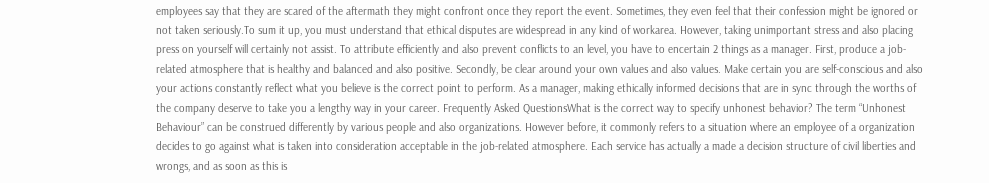employees say that they are scared of the aftermath they might confront once they report the event. Sometimes, they even feel that their confession might be ignored or not taken seriously.To sum it up, you must understand that ethical disputes are widespread in any kind of workarea. However, taking unimportant stress and also placing press on yourself will certainly not assist. To attribute efficiently and also prevent conflicts to an level, you have to encertain 2 things as a manager. First, produce a job-related atmosphere that is healthy and balanced and also positive. Secondly, be clear around your own values and also values. Make certain you are self-conscious and also your actions constantly reflect what you believe is the correct point to perform. As a manager, making ethically informed decisions that are in sync through the worths of the company deserve to take you a lengthy way in your career. Frequently Asked QuestionsWhat is the correct way to specify unhonest behavior? The term “Unhonest Behaviour” can be construed differently by various people and also organizations. However before, it commonly refers to a situation where an employee of a organization decides to go against what is taken into consideration acceptable in the job-related atmosphere. Each service has actually a made a decision structure of civil liberties and wrongs, and as soon as this is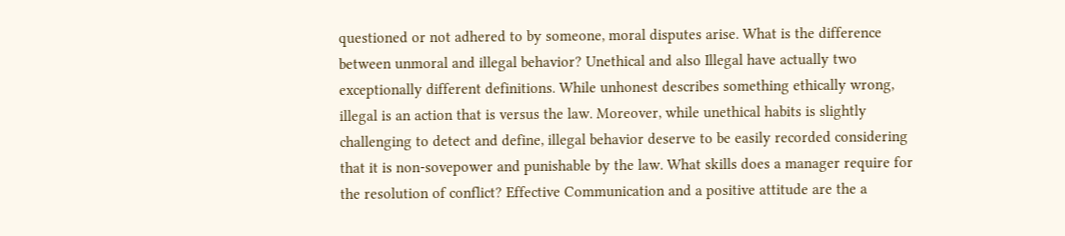questioned or not adhered to by someone, moral disputes arise. What is the difference between unmoral and illegal behavior? Unethical and also Illegal have actually two exceptionally different definitions. While unhonest describes something ethically wrong, illegal is an action that is versus the law. Moreover, while unethical habits is slightly challenging to detect and define, illegal behavior deserve to be easily recorded considering that it is non-sovepower and punishable by the law. What skills does a manager require for the resolution of conflict? Effective Communication and a positive attitude are the a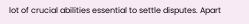lot of crucial abilities essential to settle disputes. Apart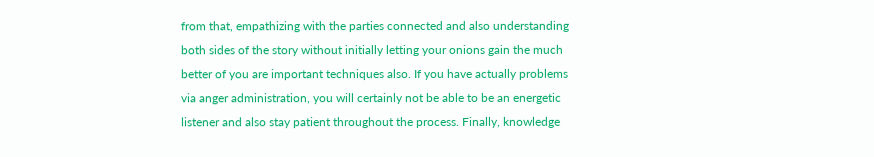from that, empathizing with the parties connected and also understanding both sides of the story without initially letting your onions gain the much better of you are important techniques also. If you have actually problems via anger administration, you will certainly not be able to be an energetic listener and also stay patient throughout the process. Finally, knowledge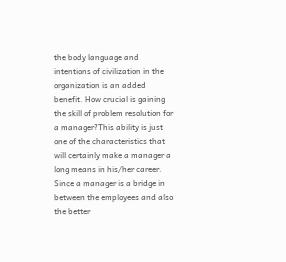the body language and intentions of civilization in the organization is an added benefit. How crucial is gaining the skill of problem resolution for a manager?This ability is just one of the characteristics that will certainly make a manager a long means in his/her career. Since a manager is a bridge in between the employees and also the better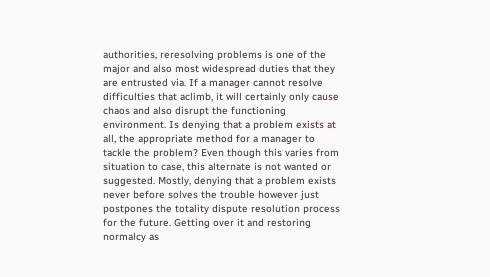authorities, reresolving problems is one of the major and also most widespread duties that they are entrusted via. If a manager cannot resolve difficulties that aclimb, it will certainly only cause chaos and also disrupt the functioning environment. Is denying that a problem exists at all, the appropriate method for a manager to tackle the problem? Even though this varies from situation to case, this alternate is not wanted or suggested. Mostly, denying that a problem exists never before solves the trouble however just postpones the totality dispute resolution process for the future. Getting over it and restoring normalcy as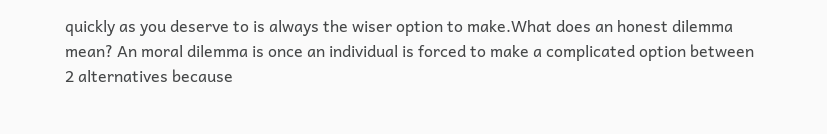quickly as you deserve to is always the wiser option to make.What does an honest dilemma mean? An moral dilemma is once an individual is forced to make a complicated option between 2 alternatives because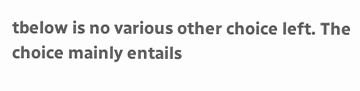tbelow is no various other choice left. The choice mainly entails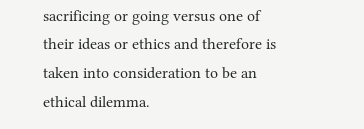sacrificing or going versus one of their ideas or ethics and therefore is taken into consideration to be an ethical dilemma.